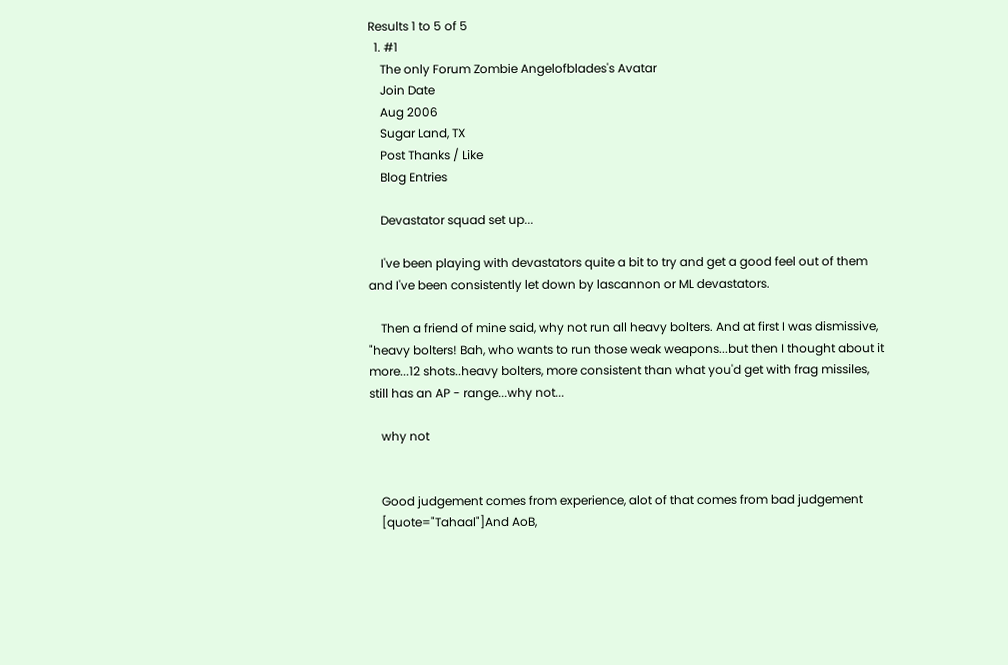Results 1 to 5 of 5
  1. #1
    The only Forum Zombie Angelofblades's Avatar
    Join Date
    Aug 2006
    Sugar Land, TX
    Post Thanks / Like
    Blog Entries

    Devastator squad set up...

    I've been playing with devastators quite a bit to try and get a good feel out of them and I've been consistently let down by lascannon or ML devastators.

    Then a friend of mine said, why not run all heavy bolters. And at first I was dismissive, "heavy bolters! Bah, who wants to run those weak weapons...but then I thought about it more...12 shots..heavy bolters, more consistent than what you'd get with frag missiles, still has an AP - range...why not...

    why not


    Good judgement comes from experience, alot of that comes from bad judgement
    [quote="Tahaal"]And AoB,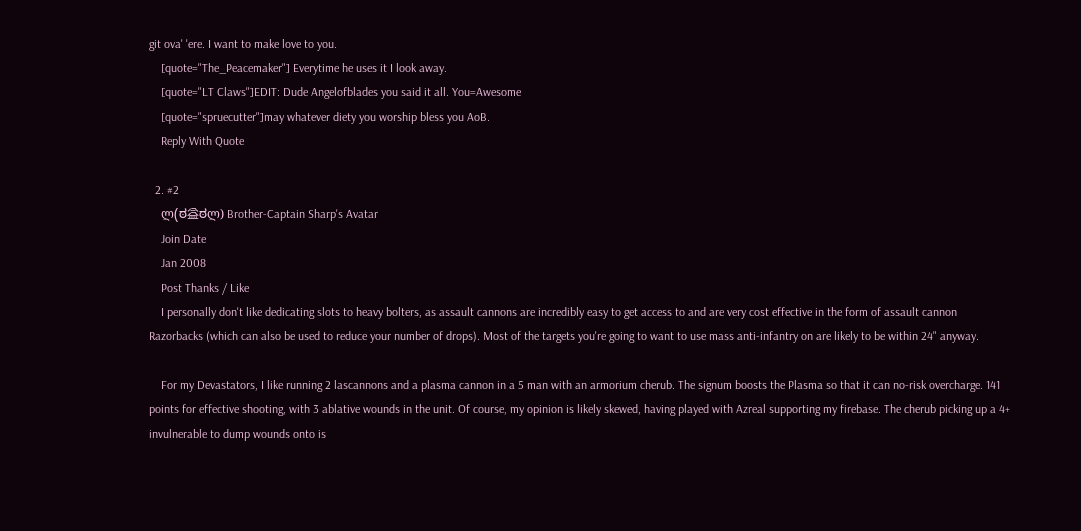git ova' 'ere. I want to make love to you.
    [quote="The_Peacemaker"] Everytime he uses it I look away.
    [quote="LT Claws"]EDIT: Dude Angelofblades you said it all. You=Awesome
    [quote="spruecutter"]may whatever diety you worship bless you AoB.
    Reply With Quote

  2. #2
    ლ(ಠ益ಠლ) Brother-Captain Sharp's Avatar
    Join Date
    Jan 2008
    Post Thanks / Like
    I personally don't like dedicating slots to heavy bolters, as assault cannons are incredibly easy to get access to and are very cost effective in the form of assault cannon Razorbacks (which can also be used to reduce your number of drops). Most of the targets you're going to want to use mass anti-infantry on are likely to be within 24" anyway.

    For my Devastators, I like running 2 lascannons and a plasma cannon in a 5 man with an armorium cherub. The signum boosts the Plasma so that it can no-risk overcharge. 141 points for effective shooting, with 3 ablative wounds in the unit. Of course, my opinion is likely skewed, having played with Azreal supporting my firebase. The cherub picking up a 4+ invulnerable to dump wounds onto is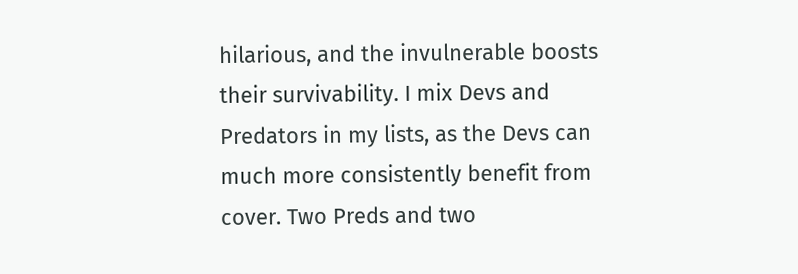hilarious, and the invulnerable boosts their survivability. I mix Devs and Predators in my lists, as the Devs can much more consistently benefit from cover. Two Preds and two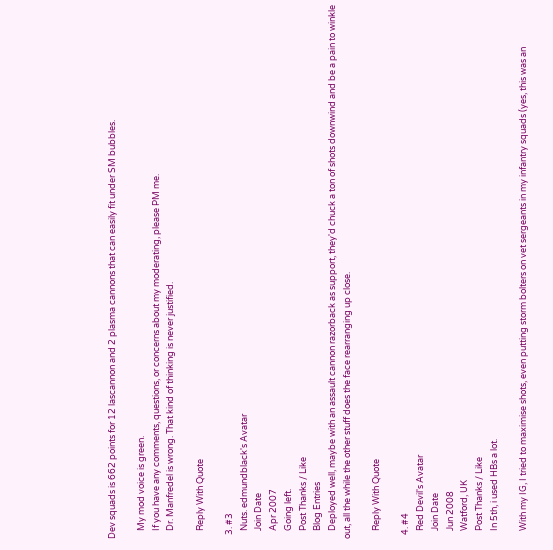Dev squads is 662 points for 12 lascannon and 2 plasma cannons that can easily fit under SM bubbles.

    My mod voice is green.
    If you have any comments, questions, or concerns about my moderating, please PM me.
    Dr. Manfredel is wrong. That kind of thinking is never justified.

    Reply With Quote

  3. #3
    Nuts. edmundblack's Avatar
    Join Date
    Apr 2007
    Going left.
    Post Thanks / Like
    Blog Entries
    Deployed well, maybe with an assault cannon razorback as support, they'd chuck a ton of shots downwind and be a pain to winkle out, all the while the other stuff does the face rearranging up close.

    Reply With Quote

  4. #4
    Red Devil's Avatar
    Join Date
    Jun 2008
    Watford, UK
    Post Thanks / Like
    In 5th, i used HBs a lot.

    With my IG, I tried to maximise shots, even putting storm bolters on vet sergeants in my infantry squads (yes, this was an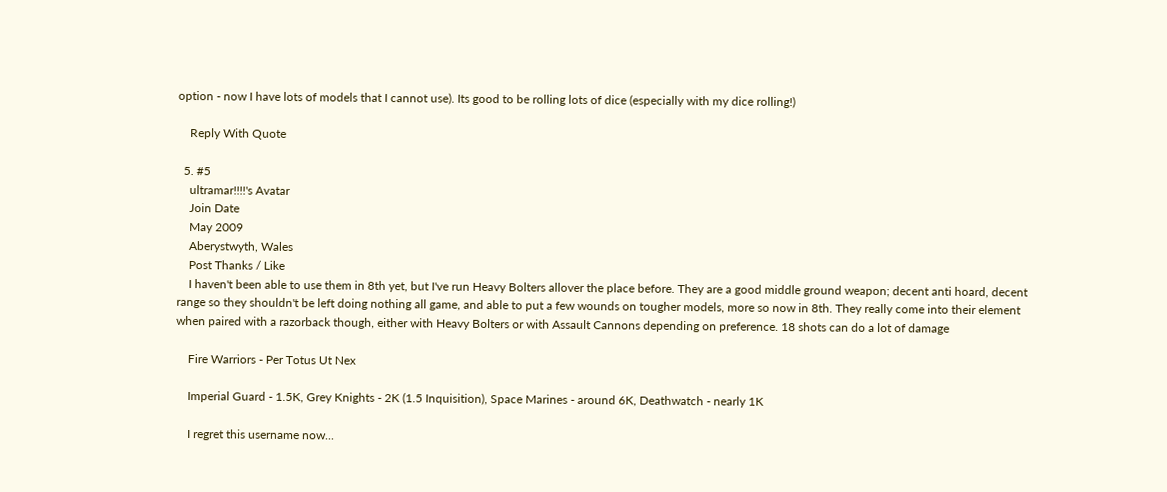option - now I have lots of models that I cannot use). Its good to be rolling lots of dice (especially with my dice rolling!)

    Reply With Quote

  5. #5
    ultramar!!!!'s Avatar
    Join Date
    May 2009
    Aberystwyth, Wales
    Post Thanks / Like
    I haven't been able to use them in 8th yet, but I've run Heavy Bolters allover the place before. They are a good middle ground weapon; decent anti hoard, decent range so they shouldn't be left doing nothing all game, and able to put a few wounds on tougher models, more so now in 8th. They really come into their element when paired with a razorback though, either with Heavy Bolters or with Assault Cannons depending on preference. 18 shots can do a lot of damage

    Fire Warriors - Per Totus Ut Nex

    Imperial Guard - 1.5K, Grey Knights - 2K (1.5 Inquisition), Space Marines - around 6K, Deathwatch - nearly 1K

    I regret this username now...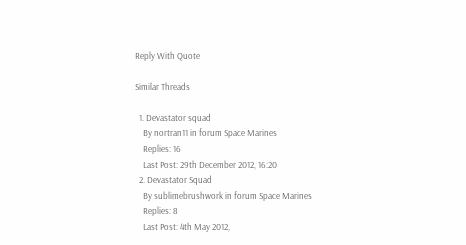Reply With Quote

Similar Threads

  1. Devastator squad
    By nortran11 in forum Space Marines
    Replies: 16
    Last Post: 29th December 2012, 16:20
  2. Devastator Squad
    By sublimebrushwork in forum Space Marines
    Replies: 8
    Last Post: 4th May 2012,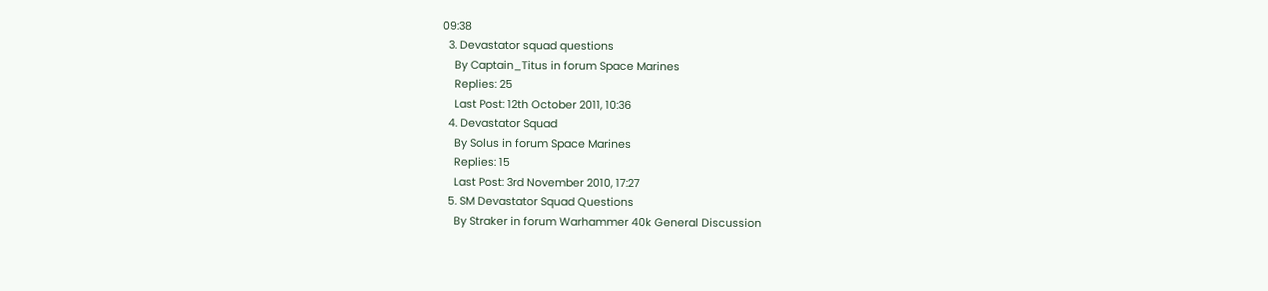09:38
  3. Devastator squad questions
    By Captain_Titus in forum Space Marines
    Replies: 25
    Last Post: 12th October 2011, 10:36
  4. Devastator Squad
    By Solus in forum Space Marines
    Replies: 15
    Last Post: 3rd November 2010, 17:27
  5. SM Devastator Squad Questions
    By Straker in forum Warhammer 40k General Discussion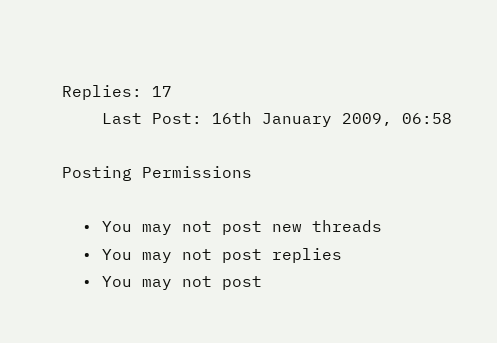Replies: 17
    Last Post: 16th January 2009, 06:58

Posting Permissions

  • You may not post new threads
  • You may not post replies
  • You may not post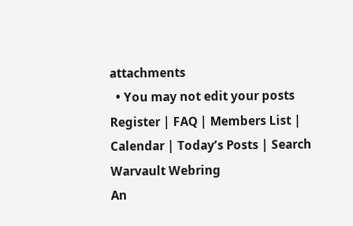attachments
  • You may not edit your posts
Register | FAQ | Members List | Calendar | Today’s Posts | Search Warvault Webring
An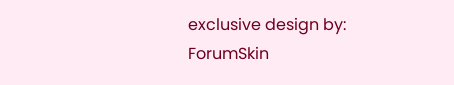exclusive design by: ForumSkin